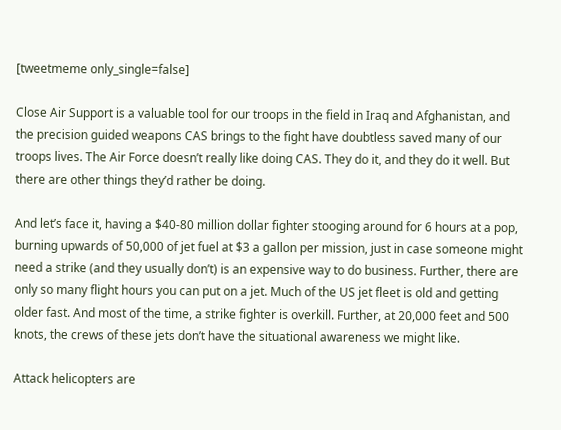[tweetmeme only_single=false]

Close Air Support is a valuable tool for our troops in the field in Iraq and Afghanistan, and the precision guided weapons CAS brings to the fight have doubtless saved many of our troops lives. The Air Force doesn’t really like doing CAS. They do it, and they do it well. But there are other things they’d rather be doing.

And let’s face it, having a $40-80 million dollar fighter stooging around for 6 hours at a pop, burning upwards of 50,000 of jet fuel at $3 a gallon per mission, just in case someone might need a strike (and they usually don’t) is an expensive way to do business. Further, there are only so many flight hours you can put on a jet. Much of the US jet fleet is old and getting older fast. And most of the time, a strike fighter is overkill. Further, at 20,000 feet and 500 knots, the crews of these jets don’t have the situational awareness we might like.

Attack helicopters are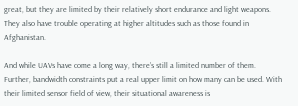great, but they are limited by their relatively short endurance and light weapons. They also have trouble operating at higher altitudes such as those found in Afghanistan.

And while UAVs have come a long way, there’s still a limited number of them. Further, bandwidth constraints put a real upper limit on how many can be used. With their limited sensor field of view, their situational awareness is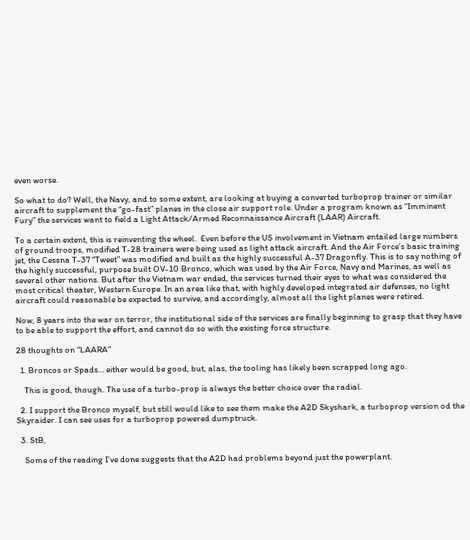even worse.

So what to do? Well, the Navy, and to some extent, are looking at buying a converted turboprop trainer or similar aircraft to supplement the “go-fast” planes in the close air support role. Under a program known as “Imminent Fury” the services want to field a Light Attack/Armed Reconnaissance Aircraft (LAAR) Aircraft.

To a certain extent, this is reinventing the wheel.  Even before the US involvement in Vietnam entailed large numbers of ground troops, modified T-28 trainers were being used as light attack aircraft. And the Air Force’s basic training jet, the Cessna T-37 “Tweet” was modified and built as the highly successful A-37 Dragonfly. This is to say nothing of the highly successful, purpose built OV-10 Bronco, which was used by the Air Force, Navy and Marines, as well as several other nations. But after the Vietnam war ended, the services turned their eyes to what was considered the most critical theater, Western Europe. In an area like that, with highly developed integrated air defenses, no light aircraft could reasonable be expected to survive, and accordingly, almost all the light planes were retired.

Now, 8 years into the war on terror, the institutional side of the services are finally beginning to grasp that they have to be able to support the effort, and cannot do so with the existing force structure.

28 thoughts on “LAARA”

  1. Broncos or Spads… either would be good, but, alas, the tooling has likely been scrapped long ago.

    This is good, though. The use of a turbo-prop is always the better choice over the radial.

  2. I support the Bronco myself, but still would like to see them make the A2D Skyshark, a turboprop version od the Skyraider. I can see uses for a turboprop powered dumptruck.

  3. StB,

    Some of the reading I’ve done suggests that the A2D had problems beyond just the powerplant.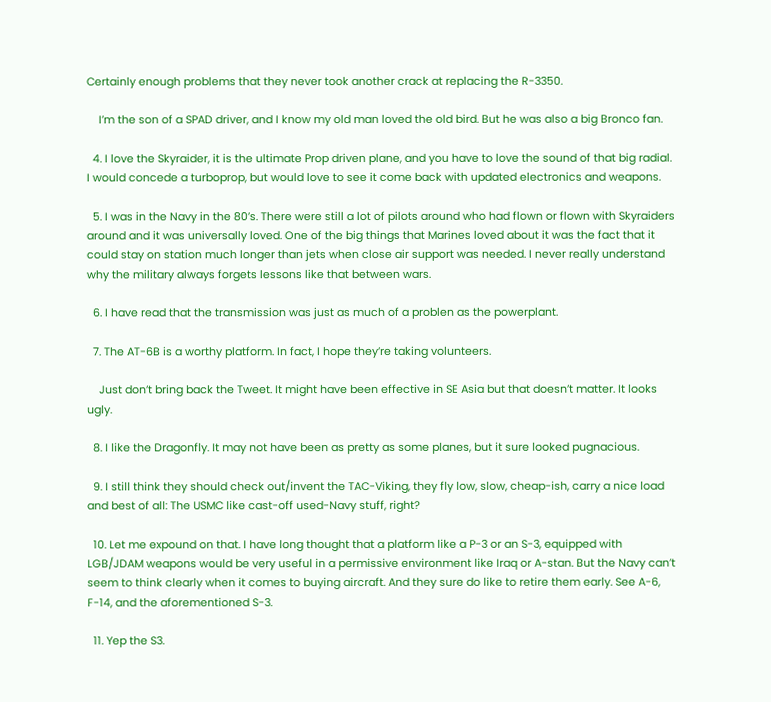Certainly enough problems that they never took another crack at replacing the R-3350.

    I’m the son of a SPAD driver, and I know my old man loved the old bird. But he was also a big Bronco fan.

  4. I love the Skyraider, it is the ultimate Prop driven plane, and you have to love the sound of that big radial. I would concede a turboprop, but would love to see it come back with updated electronics and weapons.

  5. I was in the Navy in the 80’s. There were still a lot of pilots around who had flown or flown with Skyraiders around and it was universally loved. One of the big things that Marines loved about it was the fact that it could stay on station much longer than jets when close air support was needed. I never really understand why the military always forgets lessons like that between wars.

  6. I have read that the transmission was just as much of a problen as the powerplant.

  7. The AT-6B is a worthy platform. In fact, I hope they’re taking volunteers.

    Just don’t bring back the Tweet. It might have been effective in SE Asia but that doesn’t matter. It looks ugly.

  8. I like the Dragonfly. It may not have been as pretty as some planes, but it sure looked pugnacious.

  9. I still think they should check out/invent the TAC-Viking, they fly low, slow, cheap-ish, carry a nice load and best of all: The USMC like cast-off used-Navy stuff, right?

  10. Let me expound on that. I have long thought that a platform like a P-3 or an S-3, equipped with LGB/JDAM weapons would be very useful in a permissive environment like Iraq or A-stan. But the Navy can’t seem to think clearly when it comes to buying aircraft. And they sure do like to retire them early. See A-6, F-14, and the aforementioned S-3.

  11. Yep the S3.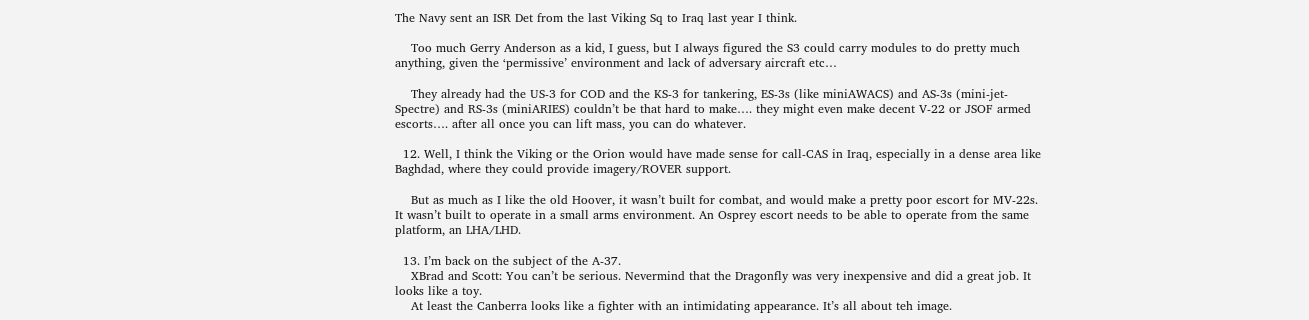The Navy sent an ISR Det from the last Viking Sq to Iraq last year I think.

    Too much Gerry Anderson as a kid, I guess, but I always figured the S3 could carry modules to do pretty much anything, given the ‘permissive’ environment and lack of adversary aircraft etc…

    They already had the US-3 for COD and the KS-3 for tankering, ES-3s (like miniAWACS) and AS-3s (mini-jet-Spectre) and RS-3s (miniARIES) couldn’t be that hard to make…. they might even make decent V-22 or JSOF armed escorts…. after all once you can lift mass, you can do whatever.

  12. Well, I think the Viking or the Orion would have made sense for call-CAS in Iraq, especially in a dense area like Baghdad, where they could provide imagery/ROVER support.

    But as much as I like the old Hoover, it wasn’t built for combat, and would make a pretty poor escort for MV-22s. It wasn’t built to operate in a small arms environment. An Osprey escort needs to be able to operate from the same platform, an LHA/LHD.

  13. I’m back on the subject of the A-37.
    XBrad and Scott: You can’t be serious. Nevermind that the Dragonfly was very inexpensive and did a great job. It looks like a toy.
    At least the Canberra looks like a fighter with an intimidating appearance. It’s all about teh image.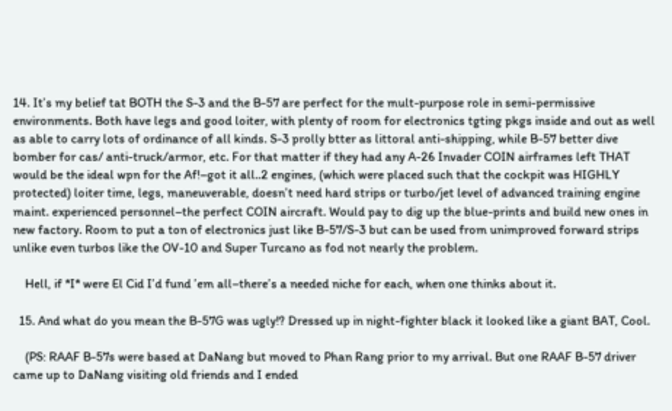14. It’s my belief tat BOTH the S-3 and the B-57 are perfect for the mult-purpose role in semi-permissive environments. Both have legs and good loiter, with plenty of room for electronics tgting pkgs inside and out as well as able to carry lots of ordinance of all kinds. S-3 prolly btter as littoral anti-shipping, while B-57 better dive bomber for cas/ anti-truck/armor, etc. For that matter if they had any A-26 Invader COIN airframes left THAT would be the ideal wpn for the Af!–got it all..2 engines, (which were placed such that the cockpit was HIGHLY protected) loiter time, legs, maneuverable, doesn’t need hard strips or turbo/jet level of advanced training engine maint. experienced personnel–the perfect COIN aircraft. Would pay to dig up the blue-prints and build new ones in new factory. Room to put a ton of electronics just like B-57/S-3 but can be used from unimproved forward strips unlike even turbos like the OV-10 and Super Turcano as fod not nearly the problem.

    Hell, if *I* were El Cid I’d fund ’em all–there’s a needed niche for each, when one thinks about it.

  15. And what do you mean the B-57G was ugly!? Dressed up in night-fighter black it looked like a giant BAT, Cool.

    (PS: RAAF B-57s were based at DaNang but moved to Phan Rang prior to my arrival. But one RAAF B-57 driver came up to DaNang visiting old friends and I ended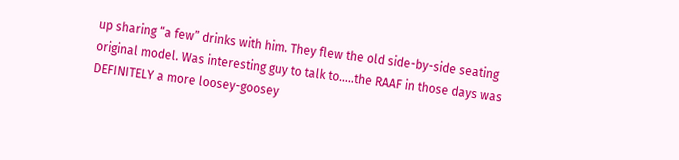up sharing “a few” drinks with him. They flew the old side-by-side seating original model. Was interesting guy to talk to…..the RAAF in those days was DEFINITELY a more loosey-goosey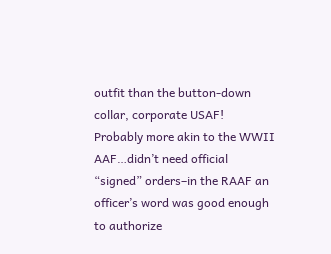outfit than the button-down collar, corporate USAF! Probably more akin to the WWII AAF…didn’t need official “signed” orders–in the RAAF an officer’s word was good enough to authorize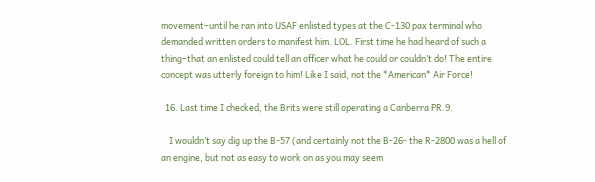movement–until he ran into USAF enlisted types at the C-130 pax terminal who demanded written orders to manifest him. LOL. First time he had heard of such a thing–that an enlisted could tell an officer what he could or couldn’t do! The entire concept was utterly foreign to him! Like I said, not the *American* Air Force!

  16. Last time I checked, the Brits were still operating a Canberra PR.9.

    I wouldn’t say dig up the B-57 (and certainly not the B-26- the R-2800 was a hell of an engine, but not as easy to work on as you may seem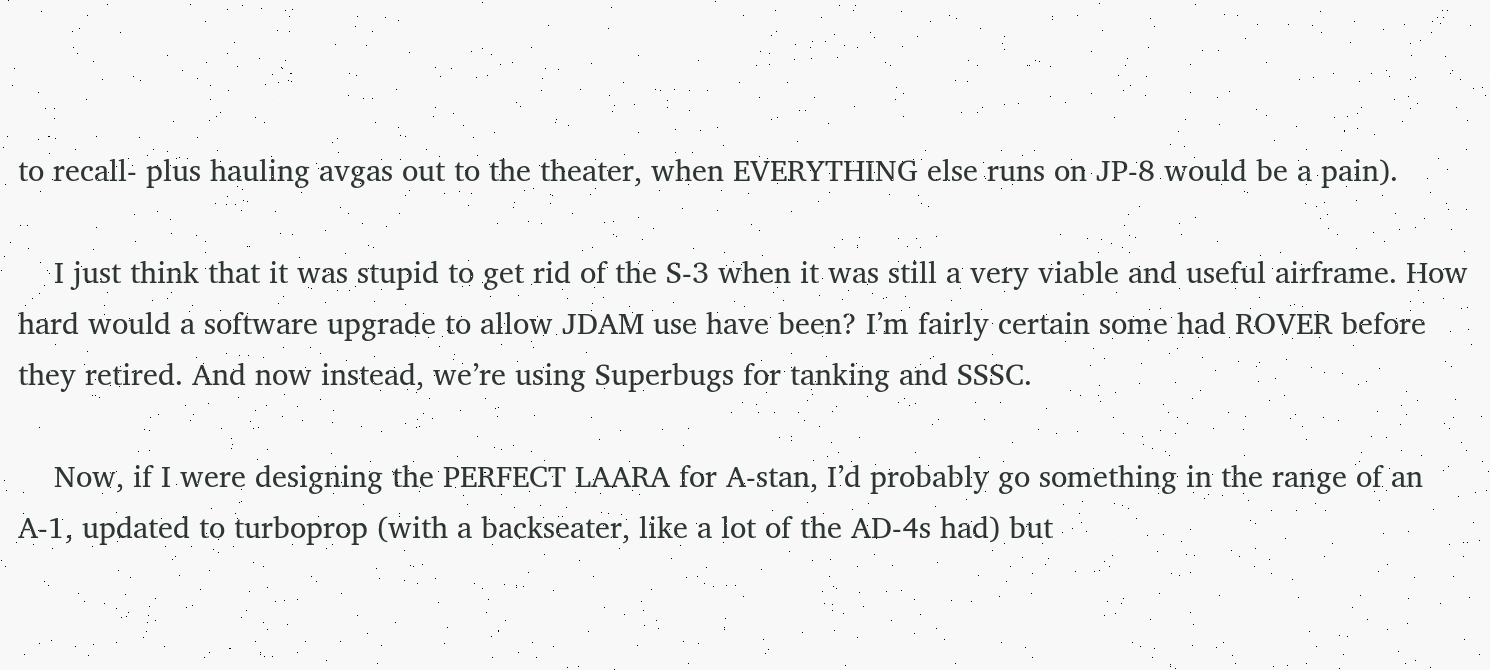to recall- plus hauling avgas out to the theater, when EVERYTHING else runs on JP-8 would be a pain).

    I just think that it was stupid to get rid of the S-3 when it was still a very viable and useful airframe. How hard would a software upgrade to allow JDAM use have been? I’m fairly certain some had ROVER before they retired. And now instead, we’re using Superbugs for tanking and SSSC.

    Now, if I were designing the PERFECT LAARA for A-stan, I’d probably go something in the range of an A-1, updated to turboprop (with a backseater, like a lot of the AD-4s had) but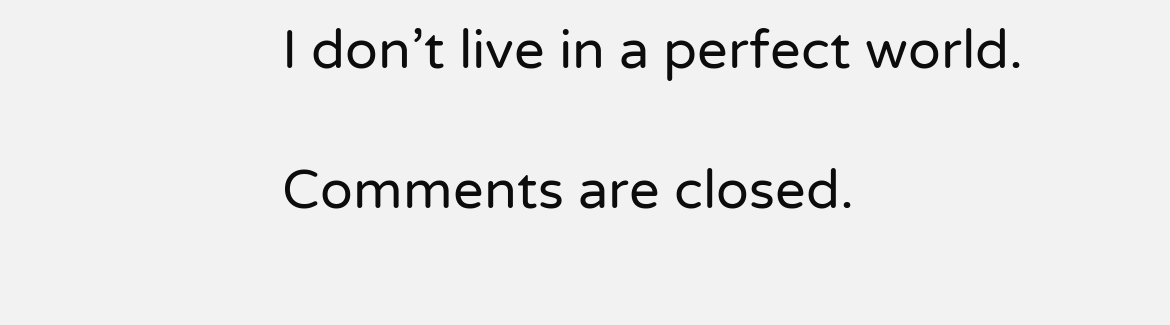I don’t live in a perfect world.

Comments are closed.